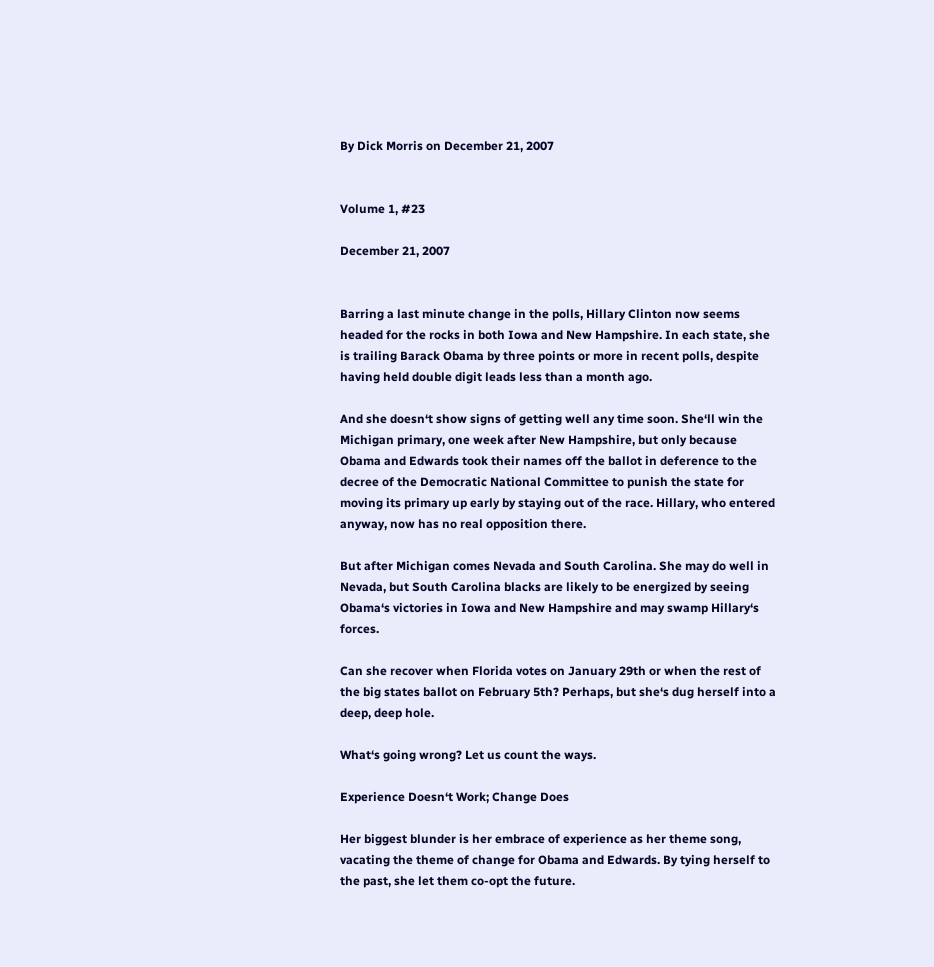By Dick Morris on December 21, 2007


Volume 1, #23

December 21, 2007


Barring a last minute change in the polls, Hillary Clinton now seems headed for the rocks in both Iowa and New Hampshire. In each state, she is trailing Barack Obama by three points or more in recent polls, despite having held double digit leads less than a month ago.

And she doesn‘t show signs of getting well any time soon. She‘ll win the Michigan primary, one week after New Hampshire, but only because Obama and Edwards took their names off the ballot in deference to the decree of the Democratic National Committee to punish the state for moving its primary up early by staying out of the race. Hillary, who entered anyway, now has no real opposition there.

But after Michigan comes Nevada and South Carolina. She may do well in Nevada, but South Carolina blacks are likely to be energized by seeing Obama‘s victories in Iowa and New Hampshire and may swamp Hillary‘s forces.

Can she recover when Florida votes on January 29th or when the rest of the big states ballot on February 5th? Perhaps, but she‘s dug herself into a deep, deep hole.

What‘s going wrong? Let us count the ways.

Experience Doesn‘t Work; Change Does

Her biggest blunder is her embrace of experience as her theme song, vacating the theme of change for Obama and Edwards. By tying herself to the past, she let them co-opt the future.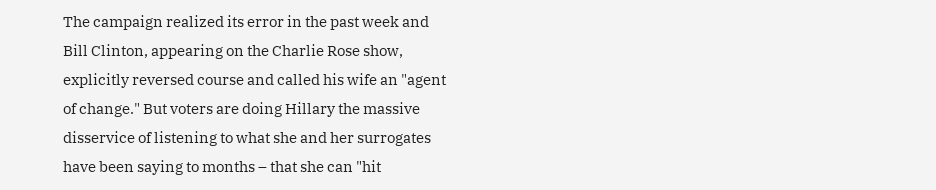The campaign realized its error in the past week and Bill Clinton, appearing on the Charlie Rose show, explicitly reversed course and called his wife an "agent of change." But voters are doing Hillary the massive disservice of listening to what she and her surrogates have been saying to months – that she can "hit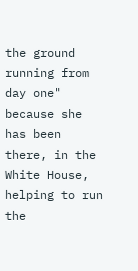the ground running from day one" because she has been there, in the White House, helping to run the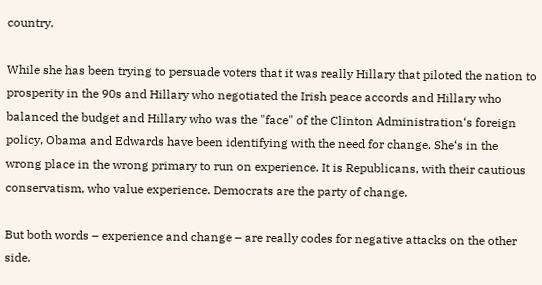country.

While she has been trying to persuade voters that it was really Hillary that piloted the nation to prosperity in the 90s and Hillary who negotiated the Irish peace accords and Hillary who balanced the budget and Hillary who was the "face" of the Clinton Administration‘s foreign policy, Obama and Edwards have been identifying with the need for change. She‘s in the wrong place in the wrong primary to run on experience. It is Republicans, with their cautious conservatism, who value experience. Democrats are the party of change.

But both words – experience and change – are really codes for negative attacks on the other side.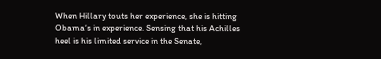When Hillary touts her experience, she is hitting Obama‘s in experience. Sensing that his Achilles heel is his limited service in the Senate,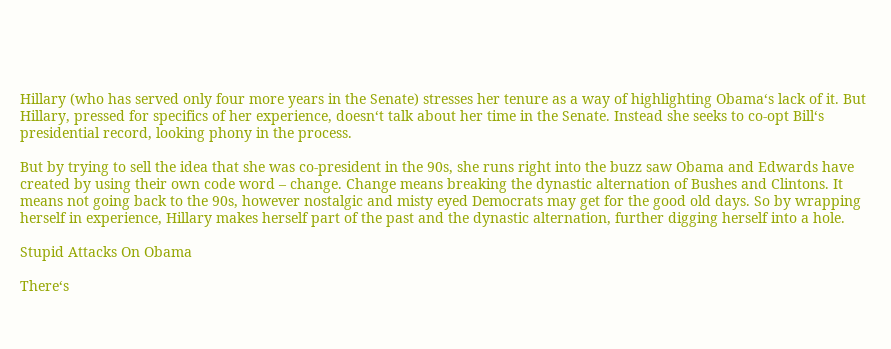Hillary (who has served only four more years in the Senate) stresses her tenure as a way of highlighting Obama‘s lack of it. But Hillary, pressed for specifics of her experience, doesn‘t talk about her time in the Senate. Instead she seeks to co-opt Bill‘s presidential record, looking phony in the process.

But by trying to sell the idea that she was co-president in the 90s, she runs right into the buzz saw Obama and Edwards have created by using their own code word – change. Change means breaking the dynastic alternation of Bushes and Clintons. It means not going back to the 90s, however nostalgic and misty eyed Democrats may get for the good old days. So by wrapping herself in experience, Hillary makes herself part of the past and the dynastic alternation, further digging herself into a hole.

Stupid Attacks On Obama

There‘s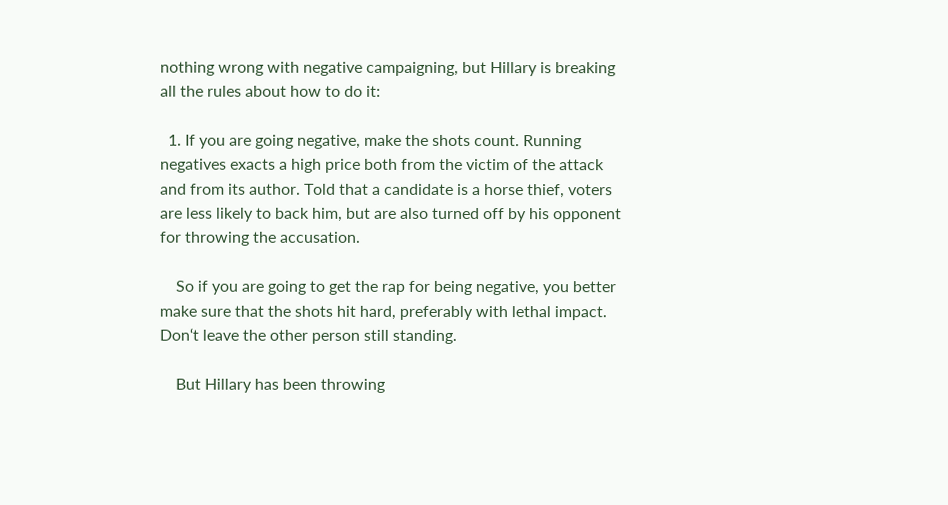nothing wrong with negative campaigning, but Hillary is breaking all the rules about how to do it:

  1. If you are going negative, make the shots count. Running negatives exacts a high price both from the victim of the attack and from its author. Told that a candidate is a horse thief, voters are less likely to back him, but are also turned off by his opponent for throwing the accusation.

    So if you are going to get the rap for being negative, you better make sure that the shots hit hard, preferably with lethal impact. Don‘t leave the other person still standing.

    But Hillary has been throwing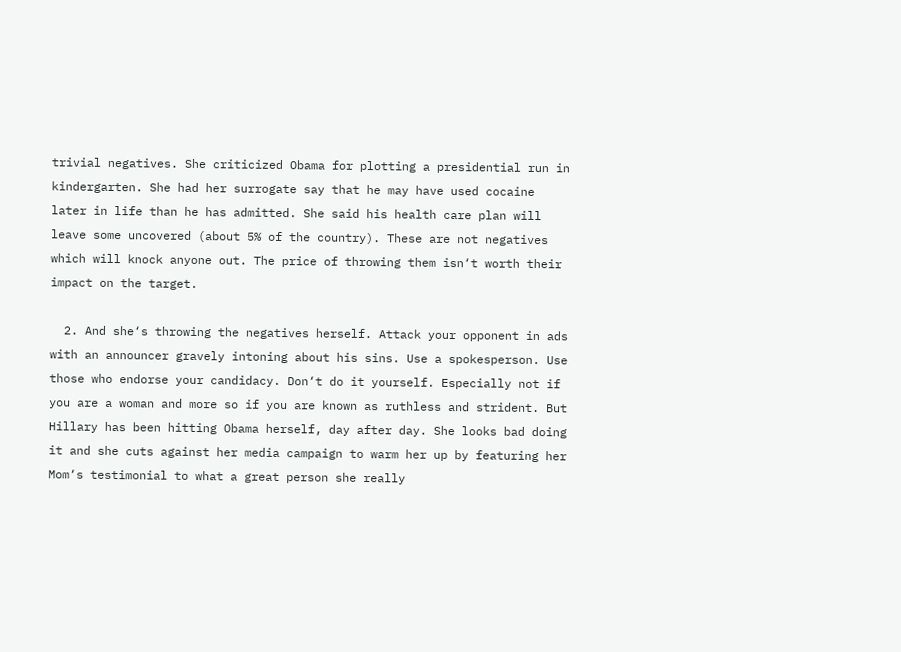trivial negatives. She criticized Obama for plotting a presidential run in kindergarten. She had her surrogate say that he may have used cocaine later in life than he has admitted. She said his health care plan will leave some uncovered (about 5% of the country). These are not negatives which will knock anyone out. The price of throwing them isn‘t worth their impact on the target.

  2. And she‘s throwing the negatives herself. Attack your opponent in ads with an announcer gravely intoning about his sins. Use a spokesperson. Use those who endorse your candidacy. Don‘t do it yourself. Especially not if you are a woman and more so if you are known as ruthless and strident. But Hillary has been hitting Obama herself, day after day. She looks bad doing it and she cuts against her media campaign to warm her up by featuring her Mom‘s testimonial to what a great person she really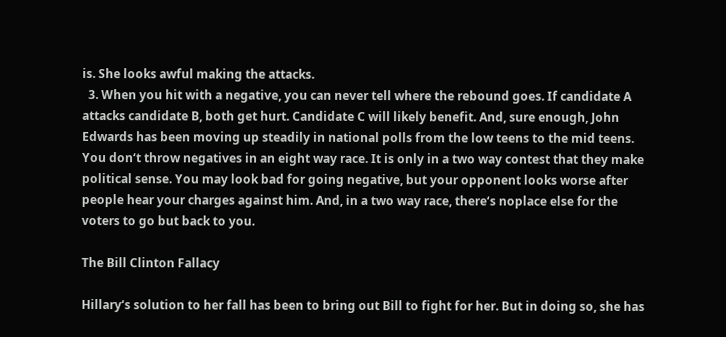is. She looks awful making the attacks.
  3. When you hit with a negative, you can never tell where the rebound goes. If candidate A attacks candidate B, both get hurt. Candidate C will likely benefit. And, sure enough, John Edwards has been moving up steadily in national polls from the low teens to the mid teens. You don‘t throw negatives in an eight way race. It is only in a two way contest that they make political sense. You may look bad for going negative, but your opponent looks worse after people hear your charges against him. And, in a two way race, there‘s noplace else for the voters to go but back to you.

The Bill Clinton Fallacy

Hillary‘s solution to her fall has been to bring out Bill to fight for her. But in doing so, she has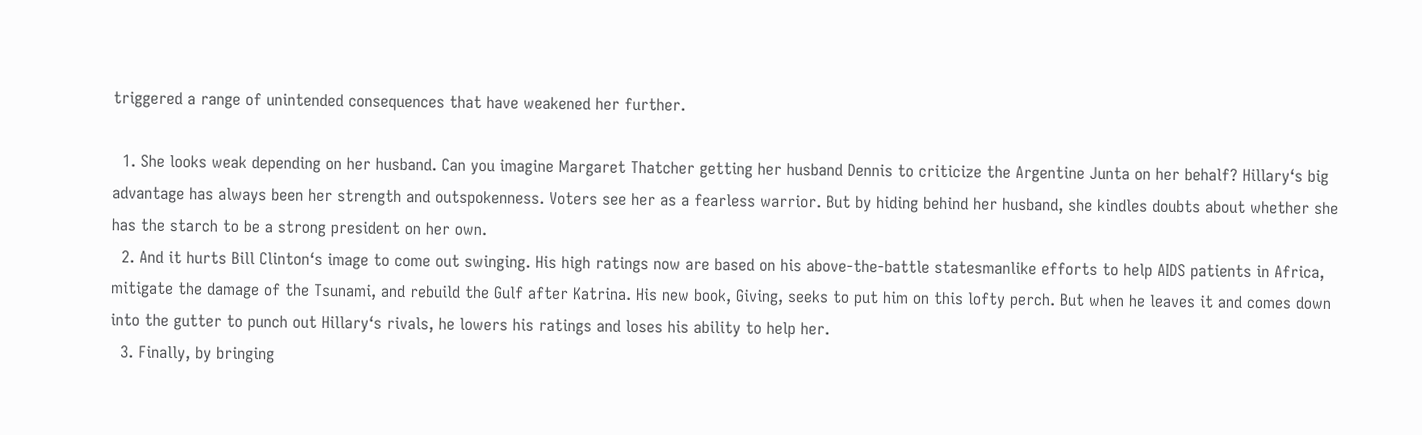triggered a range of unintended consequences that have weakened her further.

  1. She looks weak depending on her husband. Can you imagine Margaret Thatcher getting her husband Dennis to criticize the Argentine Junta on her behalf? Hillary‘s big advantage has always been her strength and outspokenness. Voters see her as a fearless warrior. But by hiding behind her husband, she kindles doubts about whether she has the starch to be a strong president on her own.
  2. And it hurts Bill Clinton‘s image to come out swinging. His high ratings now are based on his above-the-battle statesmanlike efforts to help AIDS patients in Africa, mitigate the damage of the Tsunami, and rebuild the Gulf after Katrina. His new book, Giving, seeks to put him on this lofty perch. But when he leaves it and comes down into the gutter to punch out Hillary‘s rivals, he lowers his ratings and loses his ability to help her.
  3. Finally, by bringing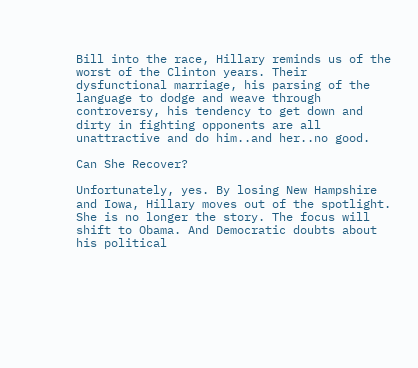Bill into the race, Hillary reminds us of the worst of the Clinton years. Their dysfunctional marriage, his parsing of the language to dodge and weave through controversy, his tendency to get down and dirty in fighting opponents are all unattractive and do him..and her..no good.

Can She Recover?

Unfortunately, yes. By losing New Hampshire and Iowa, Hillary moves out of the spotlight. She is no longer the story. The focus will shift to Obama. And Democratic doubts about his political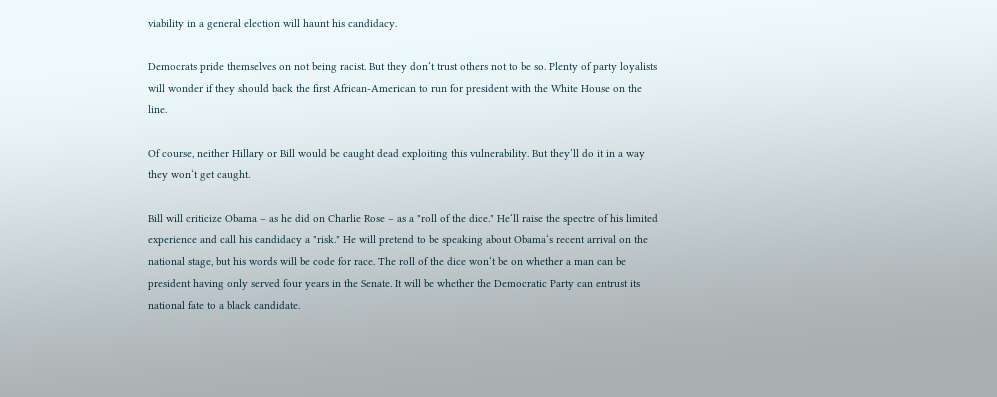viability in a general election will haunt his candidacy.

Democrats pride themselves on not being racist. But they don‘t trust others not to be so. Plenty of party loyalists will wonder if they should back the first African-American to run for president with the White House on the line.

Of course, neither Hillary or Bill would be caught dead exploiting this vulnerability. But they‘ll do it in a way they won‘t get caught.

Bill will criticize Obama – as he did on Charlie Rose – as a "roll of the dice." He‘ll raise the spectre of his limited experience and call his candidacy a "risk." He will pretend to be speaking about Obama‘s recent arrival on the national stage, but his words will be code for race. The roll of the dice won‘t be on whether a man can be president having only served four years in the Senate. It will be whether the Democratic Party can entrust its national fate to a black candidate.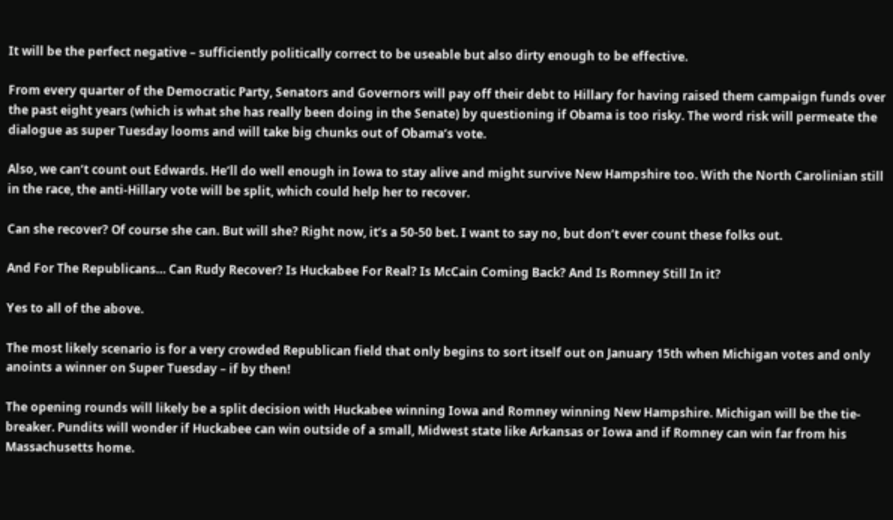It will be the perfect negative – sufficiently politically correct to be useable but also dirty enough to be effective.

From every quarter of the Democratic Party, Senators and Governors will pay off their debt to Hillary for having raised them campaign funds over the past eight years (which is what she has really been doing in the Senate) by questioning if Obama is too risky. The word risk will permeate the dialogue as super Tuesday looms and will take big chunks out of Obama‘s vote.

Also, we can‘t count out Edwards. He‘ll do well enough in Iowa to stay alive and might survive New Hampshire too. With the North Carolinian still in the race, the anti-Hillary vote will be split, which could help her to recover.

Can she recover? Of course she can. But will she? Right now, it‘s a 50-50 bet. I want to say no, but don‘t ever count these folks out.

And For The Republicans… Can Rudy Recover? Is Huckabee For Real? Is McCain Coming Back? And Is Romney Still In it?

Yes to all of the above.

The most likely scenario is for a very crowded Republican field that only begins to sort itself out on January 15th when Michigan votes and only anoints a winner on Super Tuesday – if by then!

The opening rounds will likely be a split decision with Huckabee winning Iowa and Romney winning New Hampshire. Michigan will be the tie-breaker. Pundits will wonder if Huckabee can win outside of a small, Midwest state like Arkansas or Iowa and if Romney can win far from his Massachusetts home.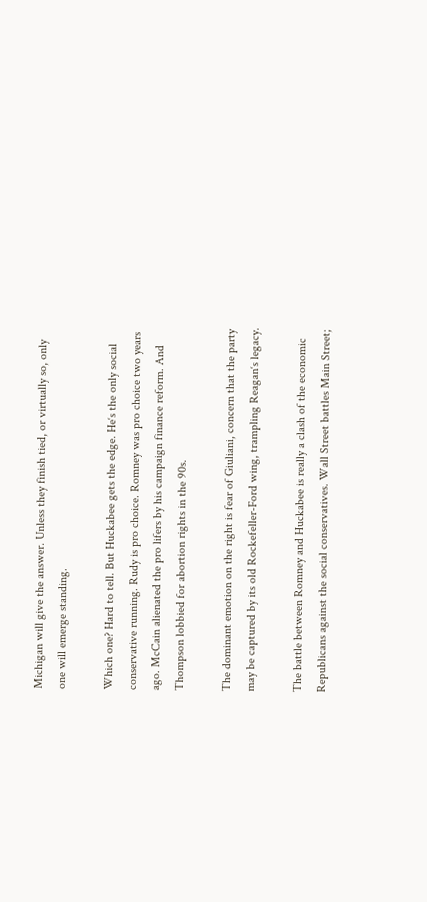Michigan will give the answer. Unless they finish tied, or virtually so, only one will emerge standing.

Which one? Hard to tell. But Huckabee gets the edge. He‘s the only social conservative running. Rudy is pro choice. Romney was pro choice two years ago. McCain alienated the pro lifers by his campaign finance reform. And Thompson lobbied for abortion rights in the 90s.

The dominant emotion on the right is fear of Giuliani, concern that the party may be captured by its old Rockefeller-Ford wing, trampling Reagan‘s legacy.

The battle between Romney and Huckabee is really a clash of the economic Republicans against the social conservatives. Wall Street battles Main Street;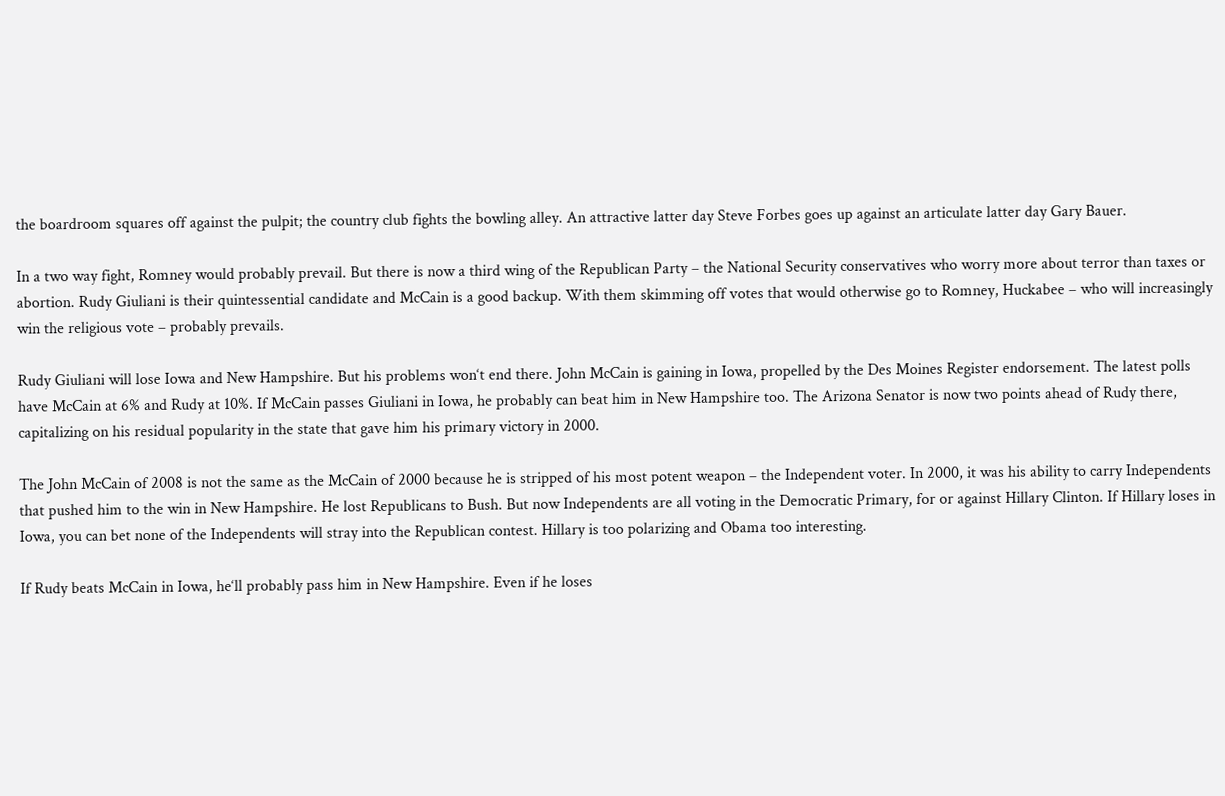the boardroom squares off against the pulpit; the country club fights the bowling alley. An attractive latter day Steve Forbes goes up against an articulate latter day Gary Bauer.

In a two way fight, Romney would probably prevail. But there is now a third wing of the Republican Party – the National Security conservatives who worry more about terror than taxes or abortion. Rudy Giuliani is their quintessential candidate and McCain is a good backup. With them skimming off votes that would otherwise go to Romney, Huckabee – who will increasingly win the religious vote – probably prevails.

Rudy Giuliani will lose Iowa and New Hampshire. But his problems won‘t end there. John McCain is gaining in Iowa, propelled by the Des Moines Register endorsement. The latest polls have McCain at 6% and Rudy at 10%. If McCain passes Giuliani in Iowa, he probably can beat him in New Hampshire too. The Arizona Senator is now two points ahead of Rudy there, capitalizing on his residual popularity in the state that gave him his primary victory in 2000.

The John McCain of 2008 is not the same as the McCain of 2000 because he is stripped of his most potent weapon – the Independent voter. In 2000, it was his ability to carry Independents that pushed him to the win in New Hampshire. He lost Republicans to Bush. But now Independents are all voting in the Democratic Primary, for or against Hillary Clinton. If Hillary loses in Iowa, you can bet none of the Independents will stray into the Republican contest. Hillary is too polarizing and Obama too interesting.

If Rudy beats McCain in Iowa, he‘ll probably pass him in New Hampshire. Even if he loses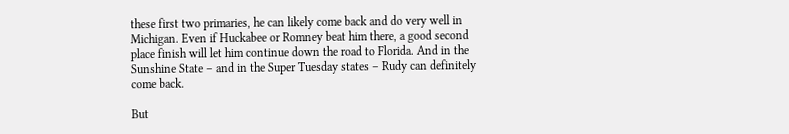these first two primaries, he can likely come back and do very well in Michigan. Even if Huckabee or Romney beat him there, a good second place finish will let him continue down the road to Florida. And in the Sunshine State – and in the Super Tuesday states – Rudy can definitely come back.

But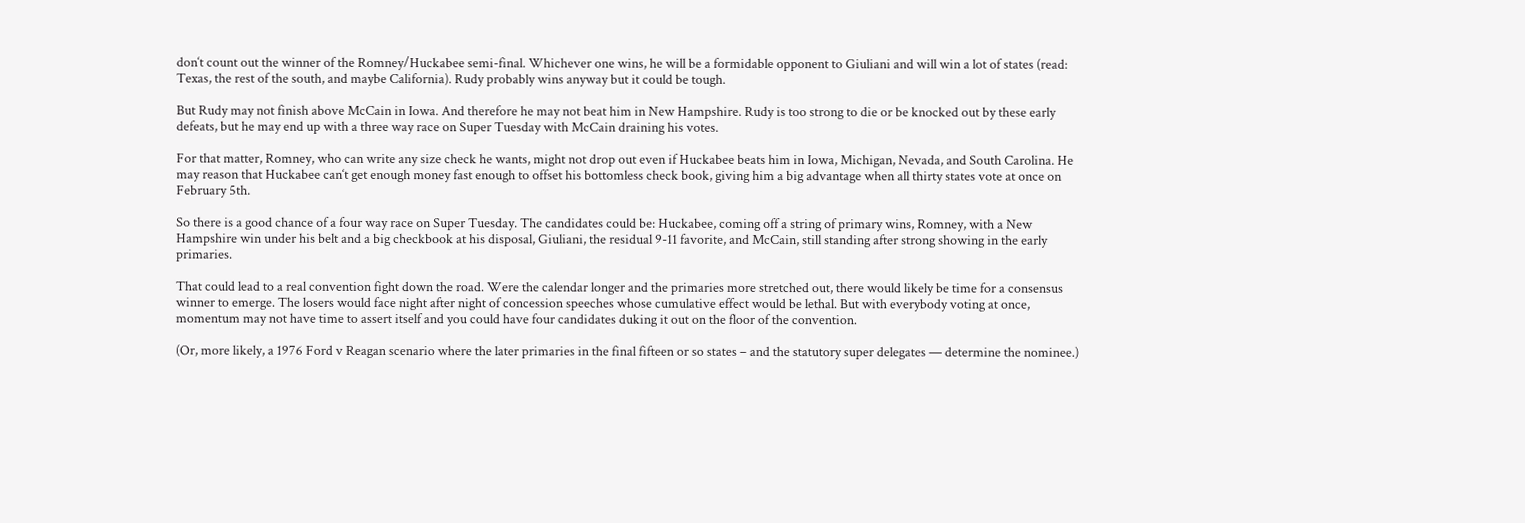don‘t count out the winner of the Romney/Huckabee semi-final. Whichever one wins, he will be a formidable opponent to Giuliani and will win a lot of states (read: Texas, the rest of the south, and maybe California). Rudy probably wins anyway but it could be tough.

But Rudy may not finish above McCain in Iowa. And therefore he may not beat him in New Hampshire. Rudy is too strong to die or be knocked out by these early defeats, but he may end up with a three way race on Super Tuesday with McCain draining his votes.

For that matter, Romney, who can write any size check he wants, might not drop out even if Huckabee beats him in Iowa, Michigan, Nevada, and South Carolina. He may reason that Huckabee can‘t get enough money fast enough to offset his bottomless check book, giving him a big advantage when all thirty states vote at once on February 5th.

So there is a good chance of a four way race on Super Tuesday. The candidates could be: Huckabee, coming off a string of primary wins, Romney, with a New Hampshire win under his belt and a big checkbook at his disposal, Giuliani, the residual 9-11 favorite, and McCain, still standing after strong showing in the early primaries.

That could lead to a real convention fight down the road. Were the calendar longer and the primaries more stretched out, there would likely be time for a consensus winner to emerge. The losers would face night after night of concession speeches whose cumulative effect would be lethal. But with everybody voting at once, momentum may not have time to assert itself and you could have four candidates duking it out on the floor of the convention.

(Or, more likely, a 1976 Ford v Reagan scenario where the later primaries in the final fifteen or so states – and the statutory super delegates — determine the nominee.)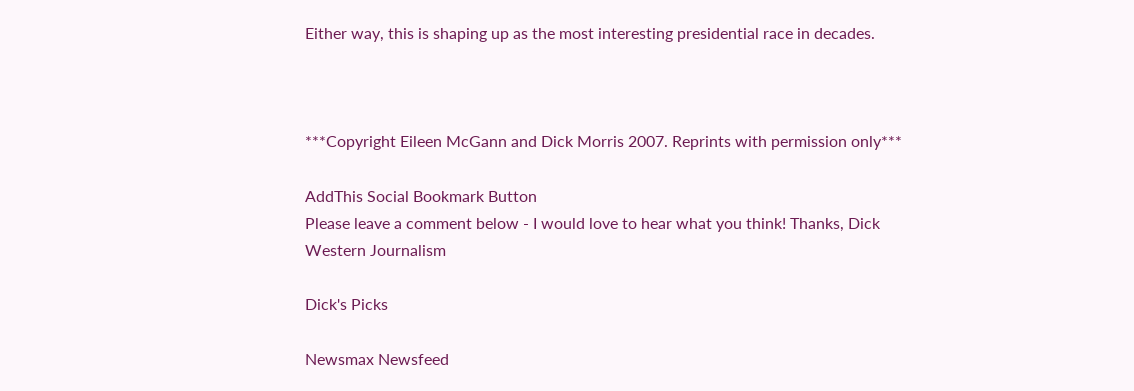Either way, this is shaping up as the most interesting presidential race in decades.



***Copyright Eileen McGann and Dick Morris 2007. Reprints with permission only***

AddThis Social Bookmark Button
Please leave a comment below - I would love to hear what you think! Thanks, Dick
Western Journalism

Dick's Picks

Newsmax Newsfeed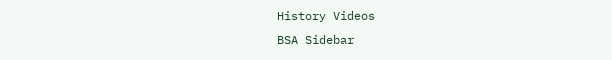History Videos
BSA Sidebar